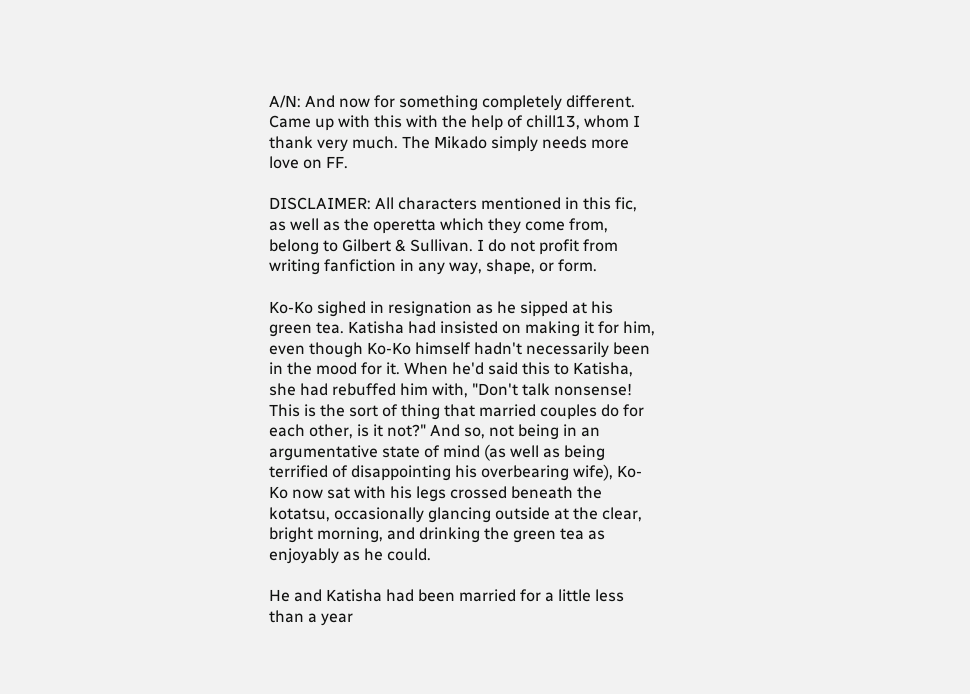A/N: And now for something completely different. Came up with this with the help of chill13, whom I thank very much. The Mikado simply needs more love on FF.

DISCLAIMER: All characters mentioned in this fic, as well as the operetta which they come from, belong to Gilbert & Sullivan. I do not profit from writing fanfiction in any way, shape, or form.

Ko-Ko sighed in resignation as he sipped at his green tea. Katisha had insisted on making it for him, even though Ko-Ko himself hadn't necessarily been in the mood for it. When he'd said this to Katisha, she had rebuffed him with, "Don't talk nonsense! This is the sort of thing that married couples do for each other, is it not?" And so, not being in an argumentative state of mind (as well as being terrified of disappointing his overbearing wife), Ko-Ko now sat with his legs crossed beneath the kotatsu, occasionally glancing outside at the clear, bright morning, and drinking the green tea as enjoyably as he could.

He and Katisha had been married for a little less than a year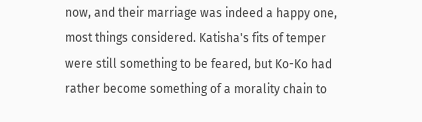now, and their marriage was indeed a happy one, most things considered. Katisha's fits of temper were still something to be feared, but Ko-Ko had rather become something of a morality chain to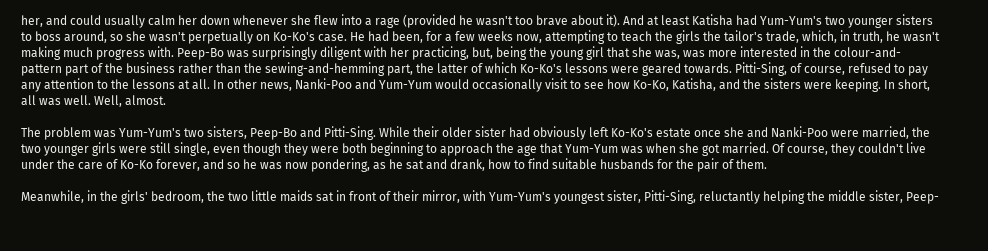her, and could usually calm her down whenever she flew into a rage (provided he wasn't too brave about it). And at least Katisha had Yum-Yum's two younger sisters to boss around, so she wasn't perpetually on Ko-Ko's case. He had been, for a few weeks now, attempting to teach the girls the tailor's trade, which, in truth, he wasn't making much progress with. Peep-Bo was surprisingly diligent with her practicing, but, being the young girl that she was, was more interested in the colour-and-pattern part of the business rather than the sewing-and-hemming part, the latter of which Ko-Ko's lessons were geared towards. Pitti-Sing, of course, refused to pay any attention to the lessons at all. In other news, Nanki-Poo and Yum-Yum would occasionally visit to see how Ko-Ko, Katisha, and the sisters were keeping. In short, all was well. Well, almost.

The problem was Yum-Yum's two sisters, Peep-Bo and Pitti-Sing. While their older sister had obviously left Ko-Ko's estate once she and Nanki-Poo were married, the two younger girls were still single, even though they were both beginning to approach the age that Yum-Yum was when she got married. Of course, they couldn't live under the care of Ko-Ko forever, and so he was now pondering, as he sat and drank, how to find suitable husbands for the pair of them.

Meanwhile, in the girls' bedroom, the two little maids sat in front of their mirror, with Yum-Yum's youngest sister, Pitti-Sing, reluctantly helping the middle sister, Peep-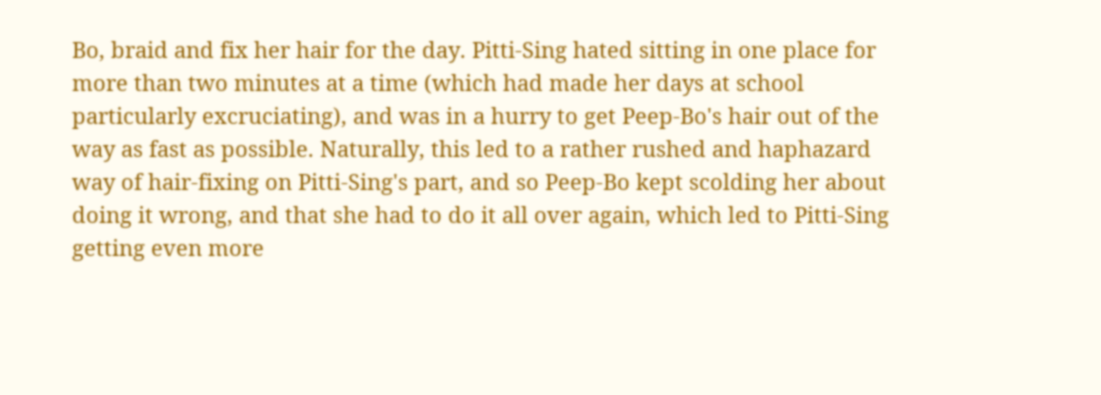Bo, braid and fix her hair for the day. Pitti-Sing hated sitting in one place for more than two minutes at a time (which had made her days at school particularly excruciating), and was in a hurry to get Peep-Bo's hair out of the way as fast as possible. Naturally, this led to a rather rushed and haphazard way of hair-fixing on Pitti-Sing's part, and so Peep-Bo kept scolding her about doing it wrong, and that she had to do it all over again, which led to Pitti-Sing getting even more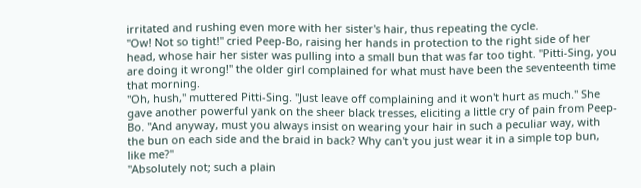irritated and rushing even more with her sister's hair, thus repeating the cycle.
"Ow! Not so tight!" cried Peep-Bo, raising her hands in protection to the right side of her head, whose hair her sister was pulling into a small bun that was far too tight. "Pitti-Sing, you are doing it wrong!" the older girl complained for what must have been the seventeenth time that morning.
"Oh, hush," muttered Pitti-Sing. "Just leave off complaining and it won't hurt as much." She gave another powerful yank on the sheer black tresses, eliciting a little cry of pain from Peep-Bo. "And anyway, must you always insist on wearing your hair in such a peculiar way, with the bun on each side and the braid in back? Why can't you just wear it in a simple top bun, like me?"
"Absolutely not; such a plain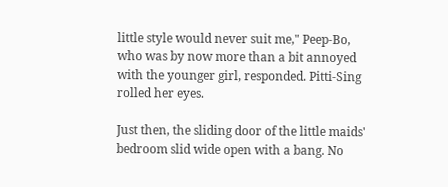little style would never suit me," Peep-Bo, who was by now more than a bit annoyed with the younger girl, responded. Pitti-Sing rolled her eyes.

Just then, the sliding door of the little maids' bedroom slid wide open with a bang. No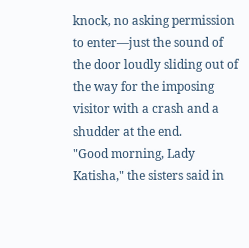knock, no asking permission to enter—just the sound of the door loudly sliding out of the way for the imposing visitor with a crash and a shudder at the end.
"Good morning, Lady Katisha," the sisters said in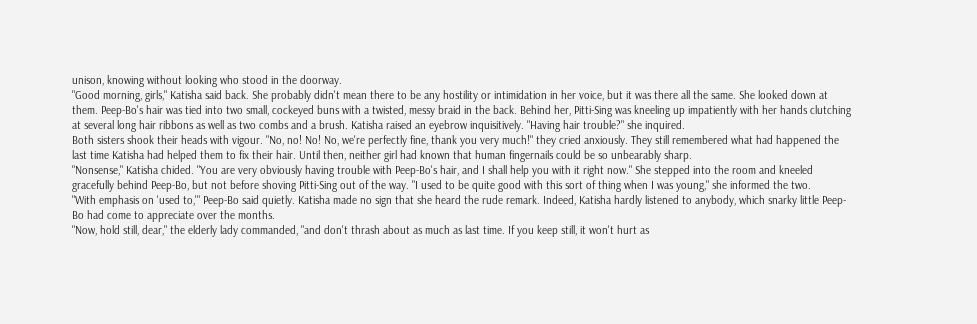unison, knowing without looking who stood in the doorway.
"Good morning, girls," Katisha said back. She probably didn't mean there to be any hostility or intimidation in her voice, but it was there all the same. She looked down at them. Peep-Bo's hair was tied into two small, cockeyed buns with a twisted, messy braid in the back. Behind her, Pitti-Sing was kneeling up impatiently with her hands clutching at several long hair ribbons as well as two combs and a brush. Katisha raised an eyebrow inquisitively. "Having hair trouble?" she inquired.
Both sisters shook their heads with vigour. "No, no! No! No, we're perfectly fine, thank you very much!" they cried anxiously. They still remembered what had happened the last time Katisha had helped them to fix their hair. Until then, neither girl had known that human fingernails could be so unbearably sharp.
"Nonsense," Katisha chided. "You are very obviously having trouble with Peep-Bo's hair, and I shall help you with it right now." She stepped into the room and kneeled gracefully behind Peep-Bo, but not before shoving Pitti-Sing out of the way. "I used to be quite good with this sort of thing when I was young," she informed the two.
"With emphasis on 'used to,'" Peep-Bo said quietly. Katisha made no sign that she heard the rude remark. Indeed, Katisha hardly listened to anybody, which snarky little Peep-Bo had come to appreciate over the months.
"Now, hold still, dear," the elderly lady commanded, "and don't thrash about as much as last time. If you keep still, it won't hurt as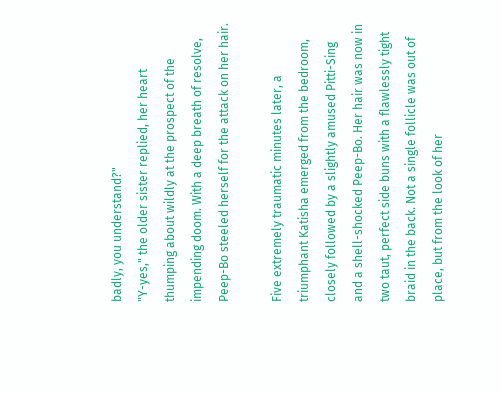badly, you understand?"
"Y-yes," the older sister replied, her heart thumping about wildly at the prospect of the impending doom. With a deep breath of resolve, Peep-Bo steeled herself for the attack on her hair.

Five extremely traumatic minutes later, a triumphant Katisha emerged from the bedroom, closely followed by a slightly amused Pitti-Sing and a shell-shocked Peep-Bo. Her hair was now in two taut, perfect side buns with a flawlessly tight braid in the back. Not a single follicle was out of place, but from the look of her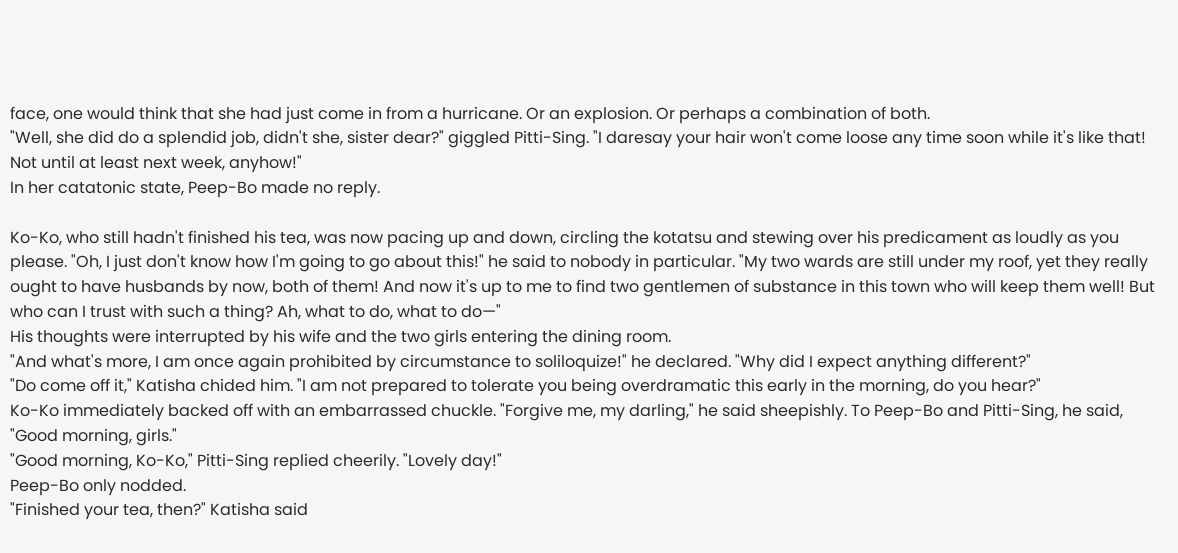face, one would think that she had just come in from a hurricane. Or an explosion. Or perhaps a combination of both.
"Well, she did do a splendid job, didn't she, sister dear?" giggled Pitti-Sing. "I daresay your hair won't come loose any time soon while it's like that! Not until at least next week, anyhow!"
In her catatonic state, Peep-Bo made no reply.

Ko-Ko, who still hadn't finished his tea, was now pacing up and down, circling the kotatsu and stewing over his predicament as loudly as you please. "Oh, I just don't know how I'm going to go about this!" he said to nobody in particular. "My two wards are still under my roof, yet they really ought to have husbands by now, both of them! And now it's up to me to find two gentlemen of substance in this town who will keep them well! But who can I trust with such a thing? Ah, what to do, what to do—"
His thoughts were interrupted by his wife and the two girls entering the dining room.
"And what's more, I am once again prohibited by circumstance to soliloquize!" he declared. "Why did I expect anything different?"
"Do come off it," Katisha chided him. "I am not prepared to tolerate you being overdramatic this early in the morning, do you hear?"
Ko-Ko immediately backed off with an embarrassed chuckle. "Forgive me, my darling," he said sheepishly. To Peep-Bo and Pitti-Sing, he said, "Good morning, girls."
"Good morning, Ko-Ko," Pitti-Sing replied cheerily. "Lovely day!"
Peep-Bo only nodded.
"Finished your tea, then?" Katisha said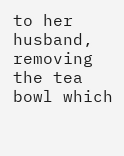to her husband, removing the tea bowl which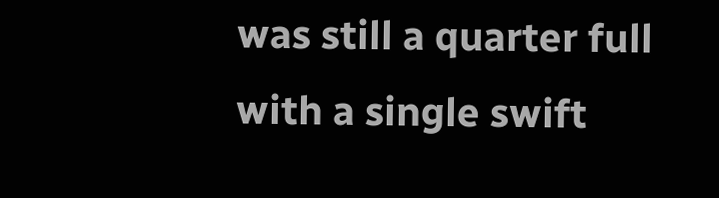was still a quarter full with a single swift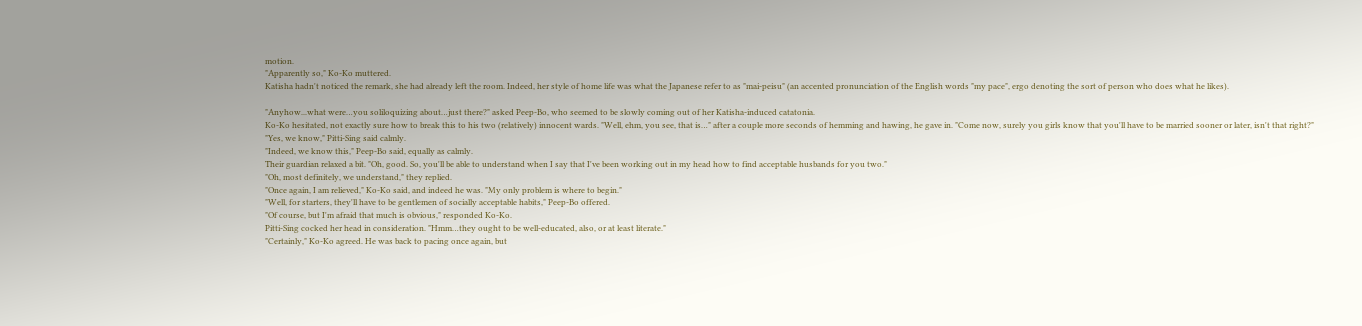motion.
"Apparently so," Ko-Ko muttered.
Katisha hadn't noticed the remark, she had already left the room. Indeed, her style of home life was what the Japanese refer to as "mai-peisu" (an accented pronunciation of the English words "my pace", ergo denoting the sort of person who does what he likes).

"Anyhow...what were…you soliloquizing about…just there?" asked Peep-Bo, who seemed to be slowly coming out of her Katisha-induced catatonia.
Ko-Ko hesitated, not exactly sure how to break this to his two (relatively) innocent wards. "Well, ehm, you see, that is…" after a couple more seconds of hemming and hawing, he gave in. "Come now, surely you girls know that you'll have to be married sooner or later, isn't that right?"
"Yes, we know," Pitti-Sing said calmly.
"Indeed, we know this," Peep-Bo said, equally as calmly.
Their guardian relaxed a bit. "Oh, good. So, you'll be able to understand when I say that I've been working out in my head how to find acceptable husbands for you two."
"Oh, most definitely, we understand," they replied.
"Once again, I am relieved," Ko-Ko said, and indeed he was. "My only problem is where to begin."
"Well, for starters, they'll have to be gentlemen of socially acceptable habits," Peep-Bo offered.
"Of course, but I'm afraid that much is obvious," responded Ko-Ko.
Pitti-Sing cocked her head in consideration. "Hmm…they ought to be well-educated, also, or at least literate."
"Certainly," Ko-Ko agreed. He was back to pacing once again, but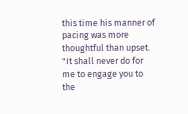this time his manner of pacing was more thoughtful than upset. "It shall never do for me to engage you to the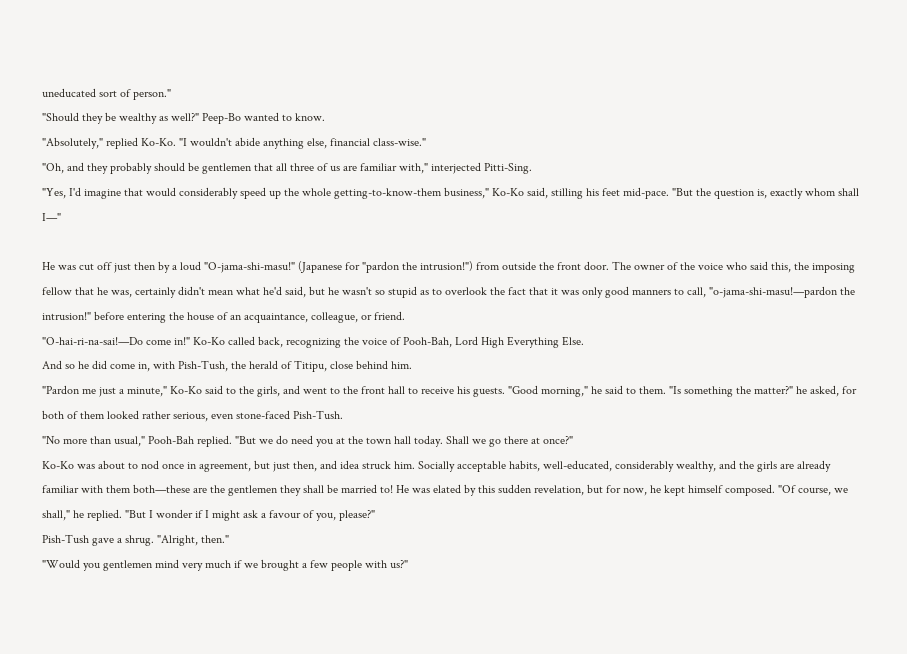uneducated sort of person."
"Should they be wealthy as well?" Peep-Bo wanted to know.
"Absolutely," replied Ko-Ko. "I wouldn't abide anything else, financial class-wise."
"Oh, and they probably should be gentlemen that all three of us are familiar with," interjected Pitti-Sing.
"Yes, I'd imagine that would considerably speed up the whole getting-to-know-them business," Ko-Ko said, stilling his feet mid-pace. "But the question is, exactly whom shall I—"

He was cut off just then by a loud "O-jama-shi-masu!" (Japanese for "pardon the intrusion!") from outside the front door. The owner of the voice who said this, the imposing fellow that he was, certainly didn't mean what he'd said, but he wasn't so stupid as to overlook the fact that it was only good manners to call, "o-jama-shi-masu!—pardon the intrusion!" before entering the house of an acquaintance, colleague, or friend.
"O-hai-ri-na-sai!—Do come in!" Ko-Ko called back, recognizing the voice of Pooh-Bah, Lord High Everything Else.
And so he did come in, with Pish-Tush, the herald of Titipu, close behind him.
"Pardon me just a minute," Ko-Ko said to the girls, and went to the front hall to receive his guests. "Good morning," he said to them. "Is something the matter?" he asked, for both of them looked rather serious, even stone-faced Pish-Tush.
"No more than usual," Pooh-Bah replied. "But we do need you at the town hall today. Shall we go there at once?"
Ko-Ko was about to nod once in agreement, but just then, and idea struck him. Socially acceptable habits, well-educated, considerably wealthy, and the girls are already familiar with them both—these are the gentlemen they shall be married to! He was elated by this sudden revelation, but for now, he kept himself composed. "Of course, we shall," he replied. "But I wonder if I might ask a favour of you, please?"
Pish-Tush gave a shrug. "Alright, then."
"Would you gentlemen mind very much if we brought a few people with us?"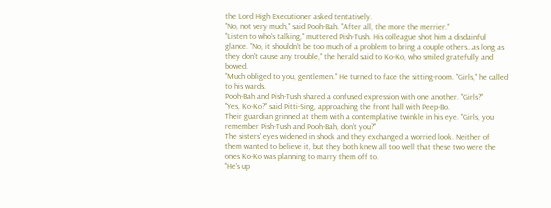the Lord High Executioner asked tentatively.
"No, not very much," said Pooh-Bah. "After all, the more the merrier."
"Listen to who's talking," muttered Pish-Tush. His colleague shot him a disdainful glance. "No, it shouldn't be too much of a problem to bring a couple others…as long as they don't cause any trouble," the herald said to Ko-Ko, who smiled gratefully and bowed.
"Much obliged to you, gentlemen." He turned to face the sitting-room. "Girls," he called to his wards.
Pooh-Bah and Pish-Tush shared a confused expression with one another. "Girls?"
"Yes, Ko-Ko?" said Pitti-Sing, approaching the front hall with Peep-Bo.
Their guardian grinned at them with a contemplative twinkle in his eye. "Girls, you remember Pish-Tush and Pooh-Bah, don't you?"
The sisters' eyes widened in shock and they exchanged a worried look. Neither of them wanted to believe it, but they both knew all too well that these two were the ones Ko-Ko was planning to marry them off to.
"He's up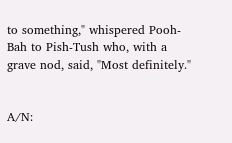to something," whispered Pooh-Bah to Pish-Tush who, with a grave nod, said, "Most definitely."


A/N: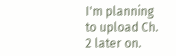I'm planning to upload Ch. 2 later on.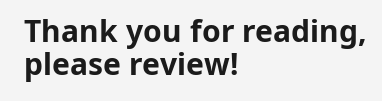Thank you for reading, please review!